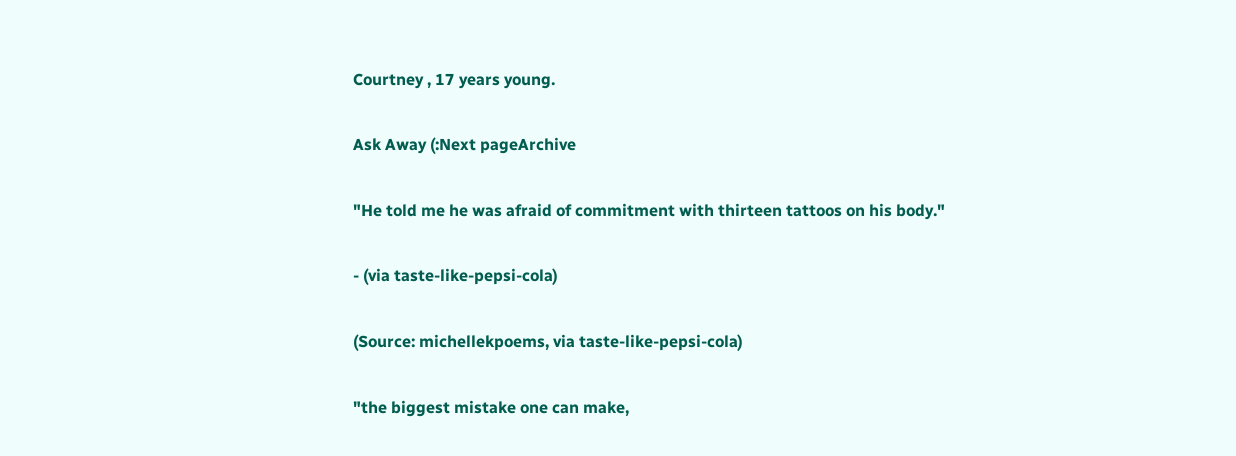Courtney , 17 years young.

Ask Away (:Next pageArchive

"He told me he was afraid of commitment with thirteen tattoos on his body."

- (via taste-like-pepsi-cola)

(Source: michellekpoems, via taste-like-pepsi-cola)

"the biggest mistake one can make,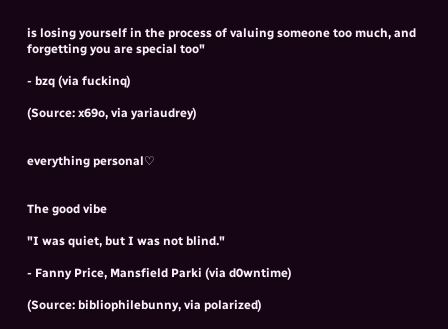is losing yourself in the process of valuing someone too much, and forgetting you are special too"

- bzq (via fuckinq)

(Source: x69o, via yariaudrey)


everything personal♡


The good vibe

"I was quiet, but I was not blind."

- Fanny Price, Mansfield Parki (via d0wntime)

(Source: bibliophilebunny, via polarized)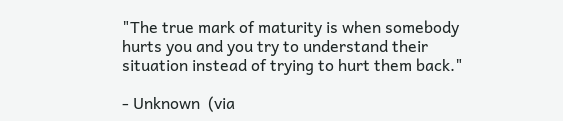"The true mark of maturity is when somebody hurts you and you try to understand their situation instead of trying to hurt them back."

- Unknown  (via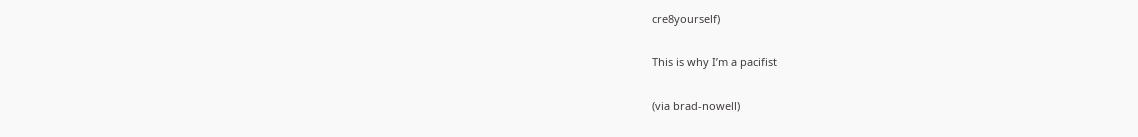cre8yourself)

This is why I’m a pacifist

(via brad-nowell)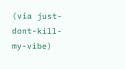(via just-dont-kill-my-vibe)